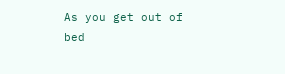As you get out of bed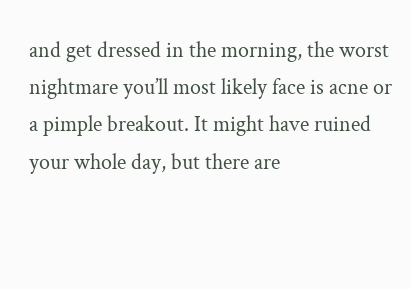and get dressed in the morning, the worst nightmare you’ll most likely face is acne or a pimple breakout. It might have ruined your whole day, but there are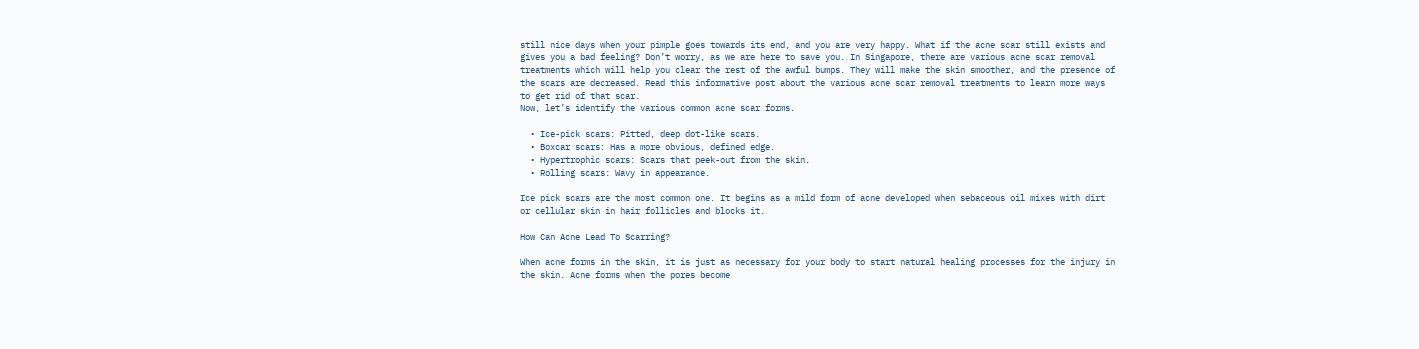still nice days when your pimple goes towards its end, and you are very happy. What if the acne scar still exists and gives you a bad feeling? Don’t worry, as we are here to save you. In Singapore, there are various acne scar removal treatments which will help you clear the rest of the awful bumps. They will make the skin smoother, and the presence of the scars are decreased. Read this informative post about the various acne scar removal treatments to learn more ways to get rid of that scar.
Now, let’s identify the various common acne scar forms.

  • Ice-pick scars: Pitted, deep dot-like scars.
  • Boxcar scars: Has a more obvious, defined edge.
  • Hypertrophic scars: Scars that peek-out from the skin.
  • Rolling scars: Wavy in appearance.

Ice pick scars are the most common one. It begins as a mild form of acne developed when sebaceous oil mixes with dirt or cellular skin in hair follicles and blocks it.

How Can Acne Lead To Scarring?

When acne forms in the skin, it is just as necessary for your body to start natural healing processes for the injury in the skin. Acne forms when the pores become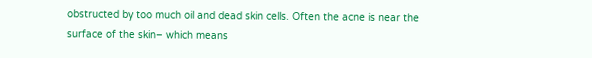obstructed by too much oil and dead skin cells. Often the acne is near the surface of the skin– which means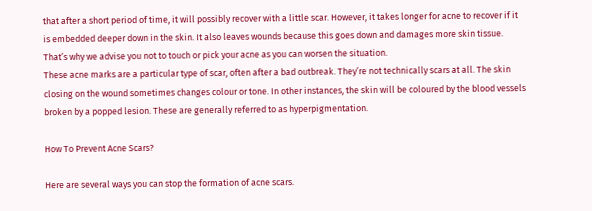that after a short period of time, it will possibly recover with a little scar. However, it takes longer for acne to recover if it is embedded deeper down in the skin. It also leaves wounds because this goes down and damages more skin tissue. That’s why we advise you not to touch or pick your acne as you can worsen the situation.
These acne marks are a particular type of scar, often after a bad outbreak. They’re not technically scars at all. The skin closing on the wound sometimes changes colour or tone. In other instances, the skin will be coloured by the blood vessels broken by a popped lesion. These are generally referred to as hyperpigmentation.

How To Prevent Acne Scars?

Here are several ways you can stop the formation of acne scars.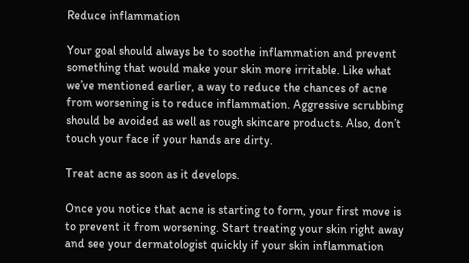Reduce inflammation

Your goal should always be to soothe inflammation and prevent something that would make your skin more irritable. Like what we’ve mentioned earlier, a way to reduce the chances of acne from worsening is to reduce inflammation. Aggressive scrubbing should be avoided as well as rough skincare products. Also, don’t touch your face if your hands are dirty.

Treat acne as soon as it develops.

Once you notice that acne is starting to form, your first move is to prevent it from worsening. Start treating your skin right away and see your dermatologist quickly if your skin inflammation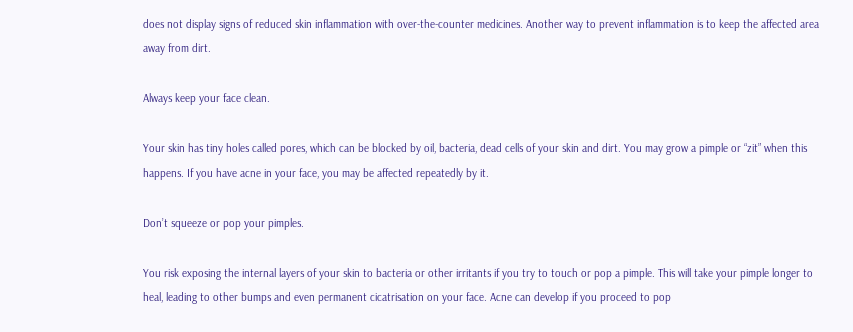does not display signs of reduced skin inflammation with over-the-counter medicines. Another way to prevent inflammation is to keep the affected area away from dirt.

Always keep your face clean.

Your skin has tiny holes called pores, which can be blocked by oil, bacteria, dead cells of your skin and dirt. You may grow a pimple or “zit” when this happens. If you have acne in your face, you may be affected repeatedly by it.

Don’t squeeze or pop your pimples.

You risk exposing the internal layers of your skin to bacteria or other irritants if you try to touch or pop a pimple. This will take your pimple longer to heal, leading to other bumps and even permanent cicatrisation on your face. Acne can develop if you proceed to pop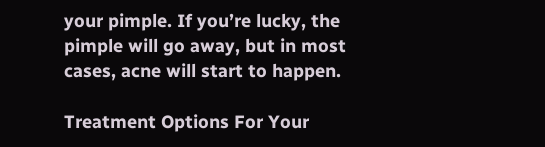your pimple. If you’re lucky, the pimple will go away, but in most cases, acne will start to happen.

Treatment Options For Your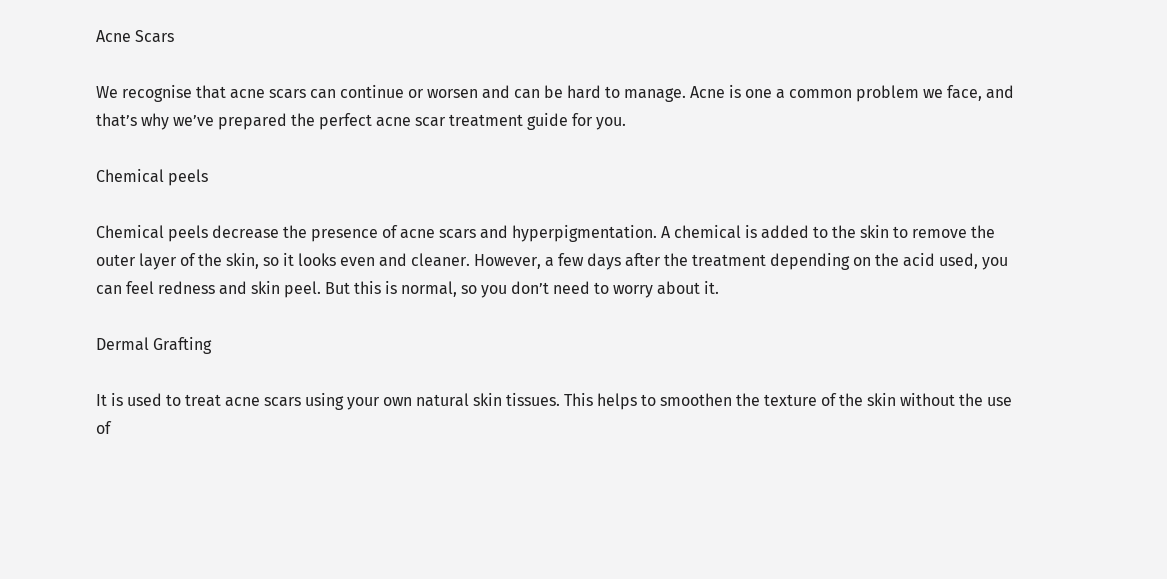Acne Scars

We recognise that acne scars can continue or worsen and can be hard to manage. Acne is one a common problem we face, and that’s why we’ve prepared the perfect acne scar treatment guide for you.

Chemical peels

Chemical peels decrease the presence of acne scars and hyperpigmentation. A chemical is added to the skin to remove the outer layer of the skin, so it looks even and cleaner. However, a few days after the treatment depending on the acid used, you can feel redness and skin peel. But this is normal, so you don’t need to worry about it.

Dermal Grafting

It is used to treat acne scars using your own natural skin tissues. This helps to smoothen the texture of the skin without the use of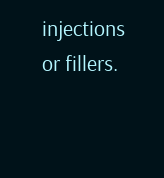injections or fillers.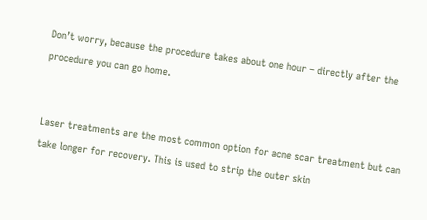Don’t worry, because the procedure takes about one hour – directly after the procedure you can go home.


Laser treatments are the most common option for acne scar treatment but can take longer for recovery. This is used to strip the outer skin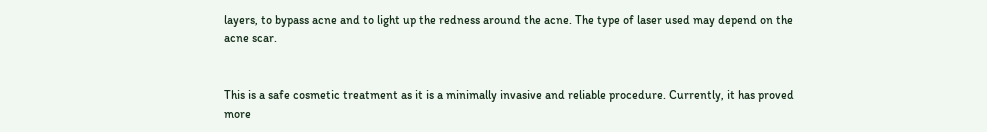layers, to bypass acne and to light up the redness around the acne. The type of laser used may depend on the acne scar.


This is a safe cosmetic treatment as it is a minimally invasive and reliable procedure. Currently, it has proved more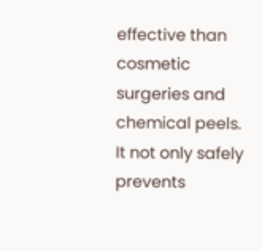effective than cosmetic surgeries and chemical peels. It not only safely prevents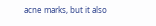acne marks, but it also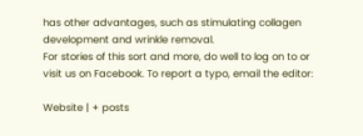has other advantages, such as stimulating collagen development and wrinkle removal.
For stories of this sort and more, do well to log on to or visit us on Facebook. To report a typo, email the editor:

Website | + posts